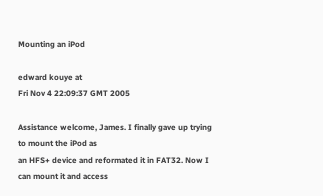Mounting an iPod

edward kouye at
Fri Nov 4 22:09:37 GMT 2005

Assistance welcome, James. I finally gave up trying to mount the iPod as
an HFS+ device and reformated it in FAT32. Now I can mount it and access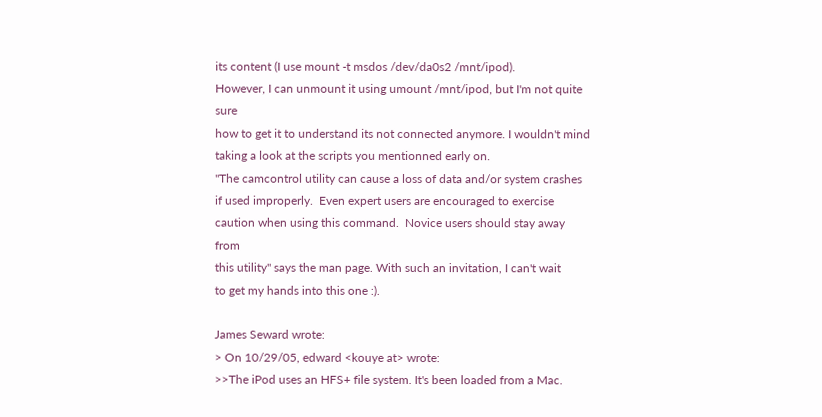its content (I use mount -t msdos /dev/da0s2 /mnt/ipod).
However, I can unmount it using umount /mnt/ipod, but I'm not quite sure
how to get it to understand its not connected anymore. I wouldn't mind
taking a look at the scripts you mentionned early on.
"The camcontrol utility can cause a loss of data and/or system crashes
if used improperly.  Even expert users are encouraged to exercise
caution when using this command.  Novice users should stay away from
this utility" says the man page. With such an invitation, I can't wait
to get my hands into this one :).

James Seward wrote:
> On 10/29/05, edward <kouye at> wrote:
>>The iPod uses an HFS+ file system. It's been loaded from a Mac.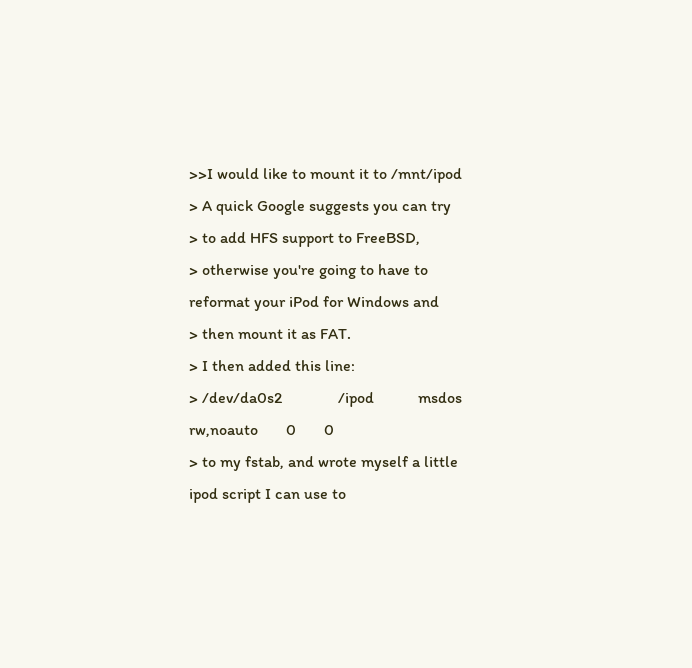>>I would like to mount it to /mnt/ipod
> A quick Google suggests you can try
> to add HFS support to FreeBSD,
> otherwise you're going to have to reformat your iPod for Windows and
> then mount it as FAT.
> I then added this line:
> /dev/da0s2              /ipod           msdos   rw,noauto       0       0
> to my fstab, and wrote myself a little ipod script I can use to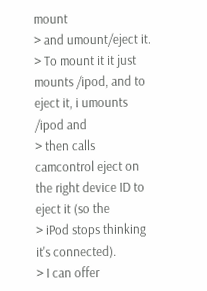mount
> and umount/eject it.
> To mount it it just mounts /ipod, and to eject it, i umounts /ipod and
> then calls camcontrol eject on the right device ID to eject it (so the
> iPod stops thinking it's connected).
> I can offer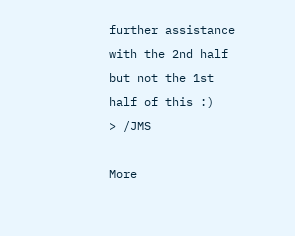further assistance with the 2nd half but not the 1st half of this :)
> /JMS

More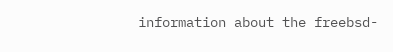information about the freebsd-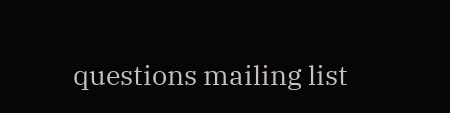questions mailing list